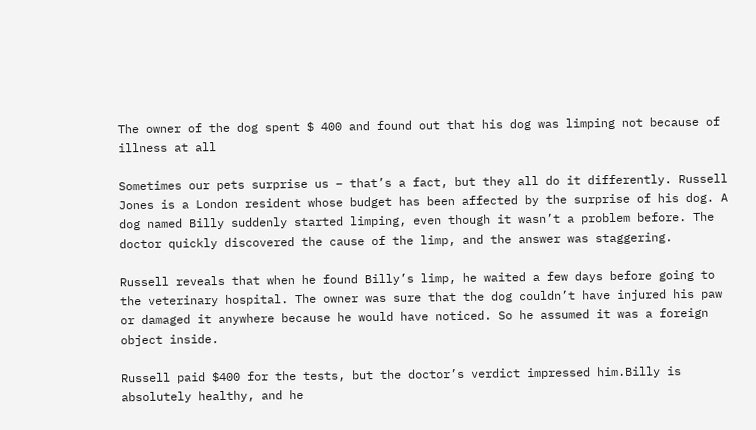The owner of the dog spent $ 400 and found out that his dog was limping not because of illness at all

Sometimes our pets surprise us – that’s a fact, but they all do it differently. Russell Jones is a London resident whose budget has been affected by the surprise of his dog. A dog named Billy suddenly started limping, even though it wasn’t a problem before. The doctor quickly discovered the cause of the limp, and the answer was staggering.

Russell reveals that when he found Billy’s limp, he waited a few days before going to the veterinary hospital. The owner was sure that the dog couldn’t have injured his paw or damaged it anywhere because he would have noticed. So he assumed it was a foreign object inside.

Russell paid $400 for the tests, but the doctor’s verdict impressed him.Billy is absolutely healthy, and he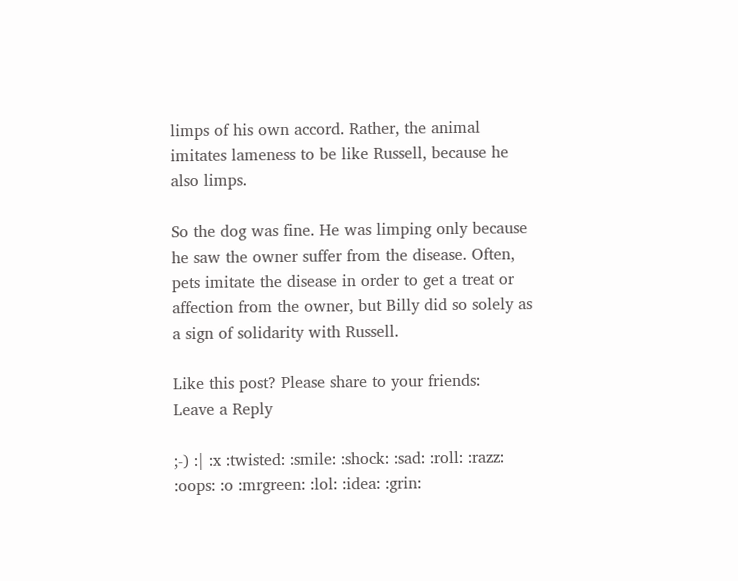limps of his own accord. Rather, the animal imitates lameness to be like Russell, because he also limps.

So the dog was fine. He was limping only because he saw the owner suffer from the disease. Often, pets imitate the disease in order to get a treat or affection from the owner, but Billy did so solely as a sign of solidarity with Russell.

Like this post? Please share to your friends:
Leave a Reply

;-) :| :x :twisted: :smile: :shock: :sad: :roll: :razz: :oops: :o :mrgreen: :lol: :idea: :grin: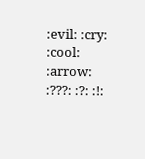:evil: :cry: :cool: :arrow: :???: :?: :!: